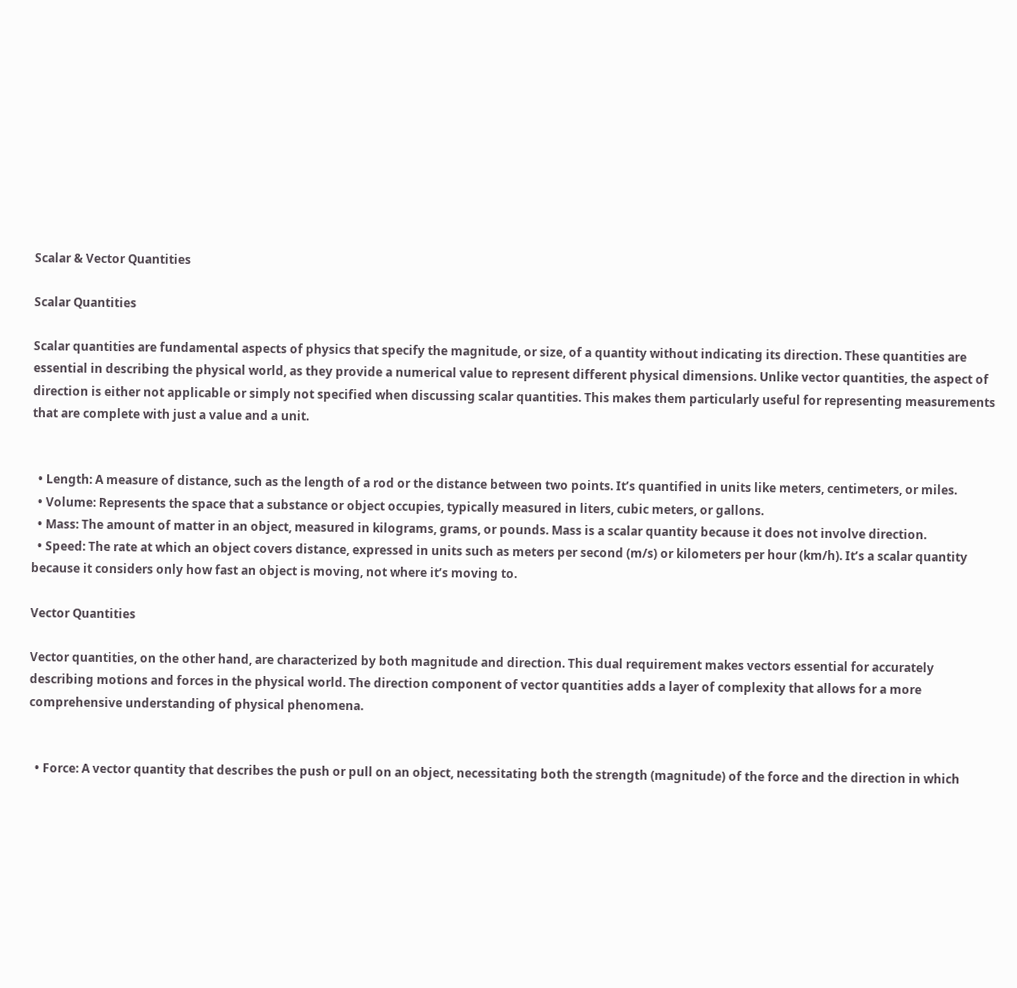Scalar & Vector Quantities

Scalar Quantities

Scalar quantities are fundamental aspects of physics that specify the magnitude, or size, of a quantity without indicating its direction. These quantities are essential in describing the physical world, as they provide a numerical value to represent different physical dimensions. Unlike vector quantities, the aspect of direction is either not applicable or simply not specified when discussing scalar quantities. This makes them particularly useful for representing measurements that are complete with just a value and a unit.


  • Length: A measure of distance, such as the length of a rod or the distance between two points. It’s quantified in units like meters, centimeters, or miles.
  • Volume: Represents the space that a substance or object occupies, typically measured in liters, cubic meters, or gallons.
  • Mass: The amount of matter in an object, measured in kilograms, grams, or pounds. Mass is a scalar quantity because it does not involve direction.
  • Speed: The rate at which an object covers distance, expressed in units such as meters per second (m/s) or kilometers per hour (km/h). It’s a scalar quantity because it considers only how fast an object is moving, not where it’s moving to.

Vector Quantities

Vector quantities, on the other hand, are characterized by both magnitude and direction. This dual requirement makes vectors essential for accurately describing motions and forces in the physical world. The direction component of vector quantities adds a layer of complexity that allows for a more comprehensive understanding of physical phenomena.


  • Force: A vector quantity that describes the push or pull on an object, necessitating both the strength (magnitude) of the force and the direction in which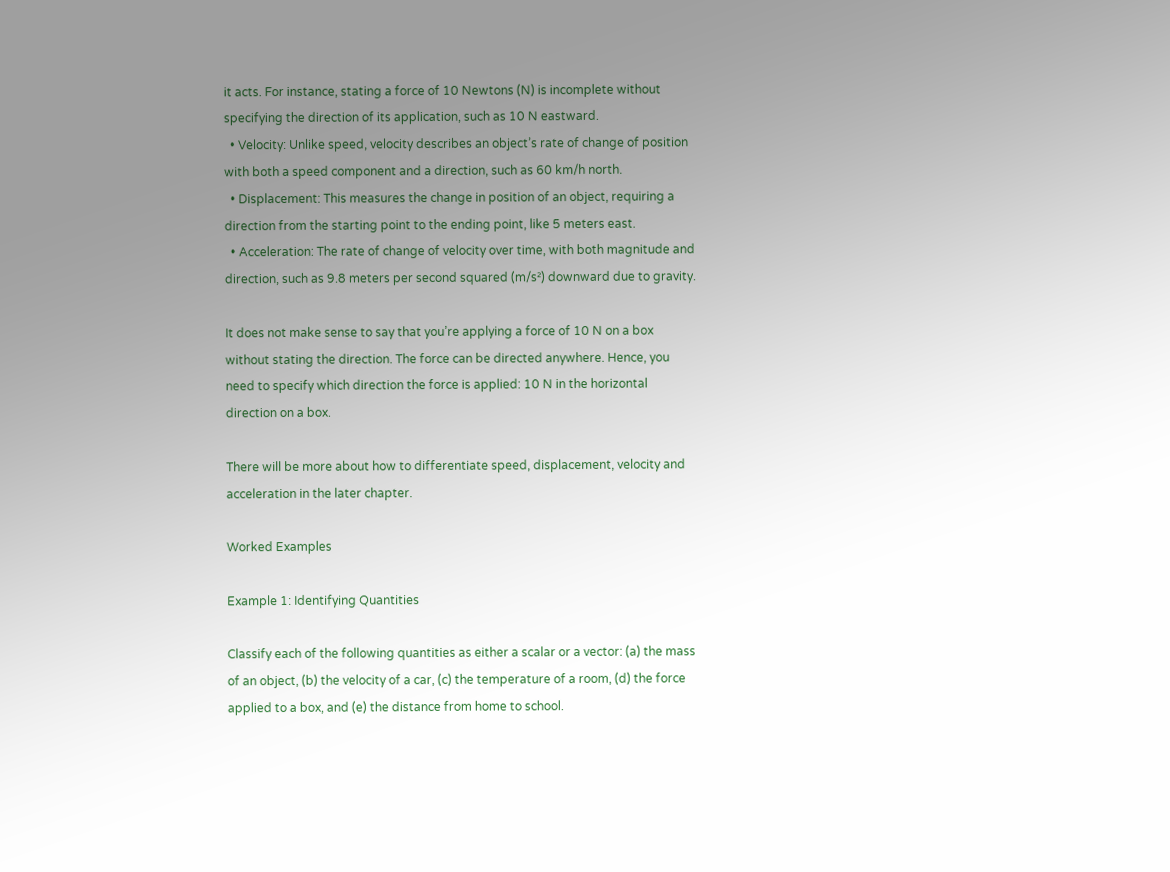it acts. For instance, stating a force of 10 Newtons (N) is incomplete without specifying the direction of its application, such as 10 N eastward.
  • Velocity: Unlike speed, velocity describes an object’s rate of change of position with both a speed component and a direction, such as 60 km/h north.
  • Displacement: This measures the change in position of an object, requiring a direction from the starting point to the ending point, like 5 meters east.
  • Acceleration: The rate of change of velocity over time, with both magnitude and direction, such as 9.8 meters per second squared (m/s²) downward due to gravity.

It does not make sense to say that you’re applying a force of 10 N on a box without stating the direction. The force can be directed anywhere. Hence, you need to specify which direction the force is applied: 10 N in the horizontal direction on a box.

There will be more about how to differentiate speed, displacement, velocity and acceleration in the later chapter.

Worked Examples

Example 1: Identifying Quantities

Classify each of the following quantities as either a scalar or a vector: (a) the mass of an object, (b) the velocity of a car, (c) the temperature of a room, (d) the force applied to a box, and (e) the distance from home to school.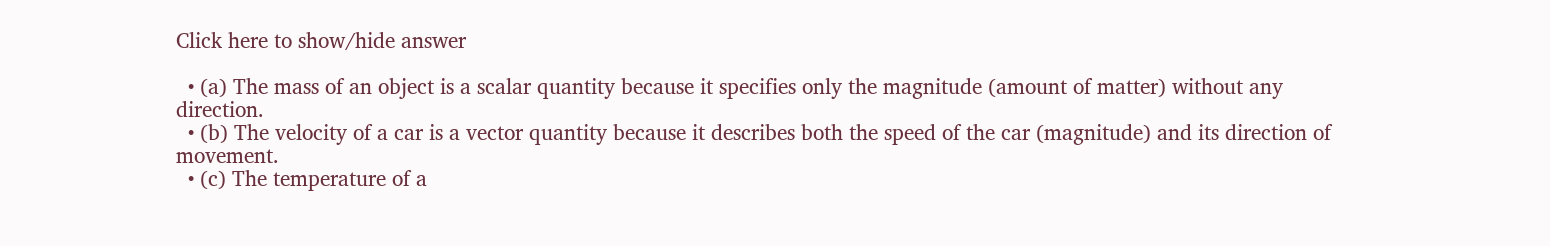Click here to show/hide answer

  • (a) The mass of an object is a scalar quantity because it specifies only the magnitude (amount of matter) without any direction.
  • (b) The velocity of a car is a vector quantity because it describes both the speed of the car (magnitude) and its direction of movement.
  • (c) The temperature of a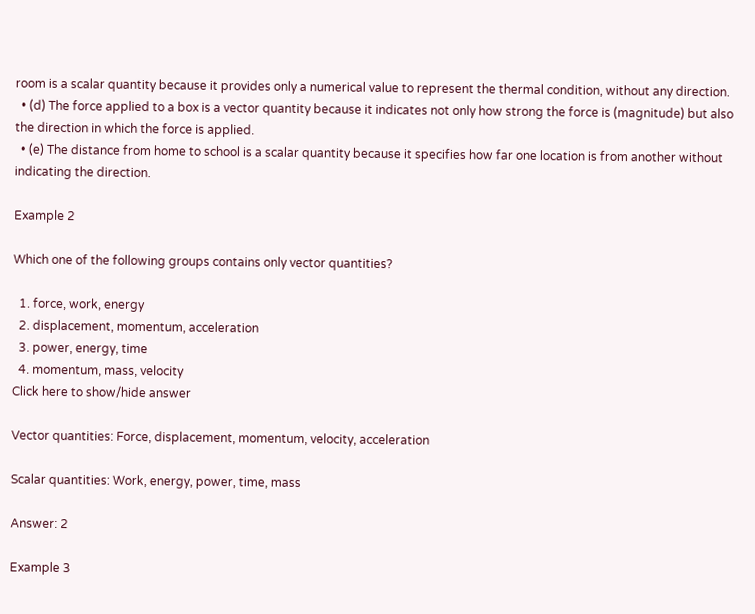room is a scalar quantity because it provides only a numerical value to represent the thermal condition, without any direction.
  • (d) The force applied to a box is a vector quantity because it indicates not only how strong the force is (magnitude) but also the direction in which the force is applied.
  • (e) The distance from home to school is a scalar quantity because it specifies how far one location is from another without indicating the direction.

Example 2

Which one of the following groups contains only vector quantities?

  1. force, work, energy
  2. displacement, momentum, acceleration
  3. power, energy, time
  4. momentum, mass, velocity
Click here to show/hide answer

Vector quantities: Force, displacement, momentum, velocity, acceleration

Scalar quantities: Work, energy, power, time, mass

Answer: 2

Example 3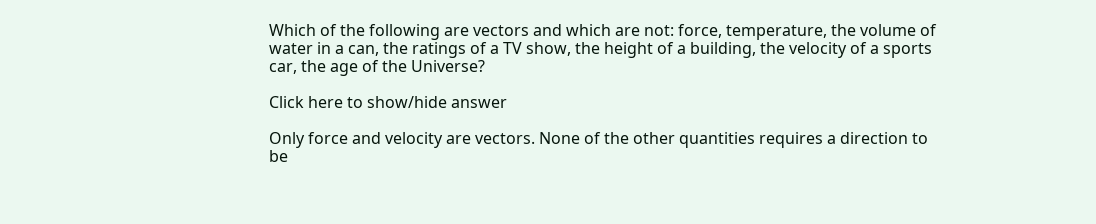Which of the following are vectors and which are not: force, temperature, the volume of water in a can, the ratings of a TV show, the height of a building, the velocity of a sports car, the age of the Universe?

Click here to show/hide answer

Only force and velocity are vectors. None of the other quantities requires a direction to be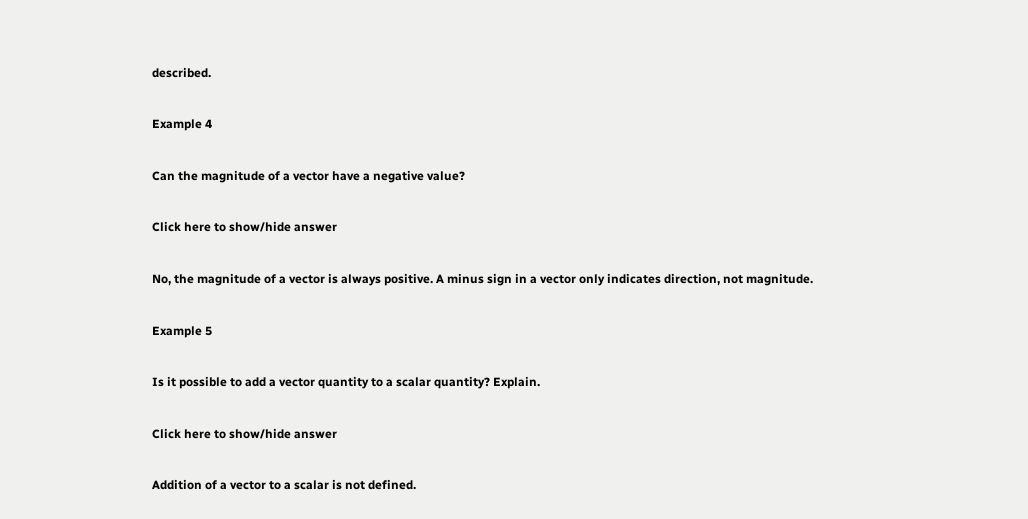described.

Example 4

Can the magnitude of a vector have a negative value?

Click here to show/hide answer

No, the magnitude of a vector is always positive. A minus sign in a vector only indicates direction, not magnitude.

Example 5

Is it possible to add a vector quantity to a scalar quantity? Explain.

Click here to show/hide answer

Addition of a vector to a scalar is not defined.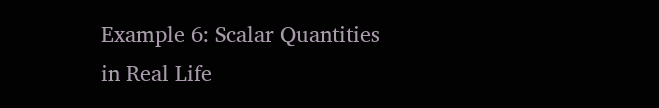Example 6: Scalar Quantities in Real Life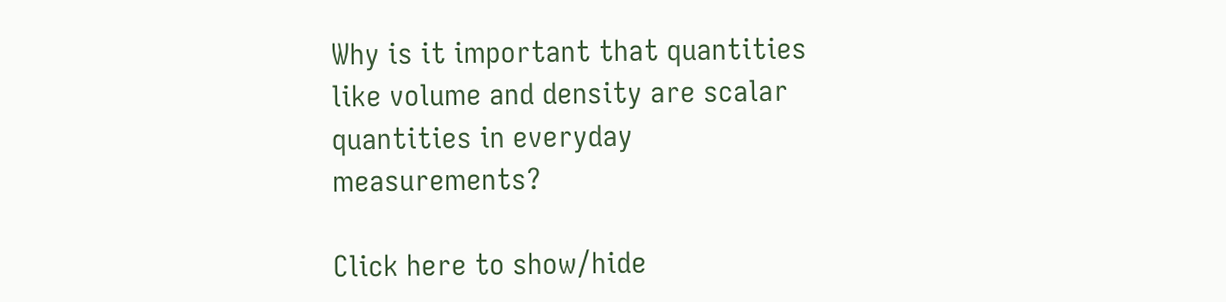Why is it important that quantities like volume and density are scalar quantities in everyday measurements?

Click here to show/hide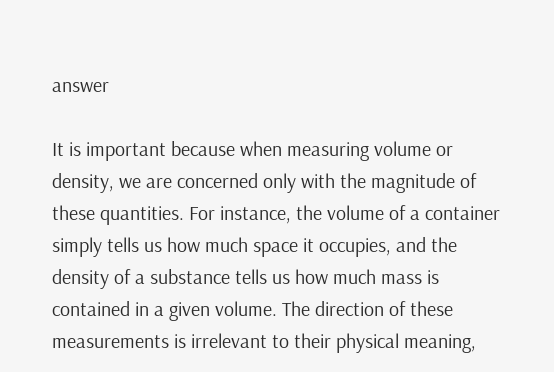answer

It is important because when measuring volume or density, we are concerned only with the magnitude of these quantities. For instance, the volume of a container simply tells us how much space it occupies, and the density of a substance tells us how much mass is contained in a given volume. The direction of these measurements is irrelevant to their physical meaning,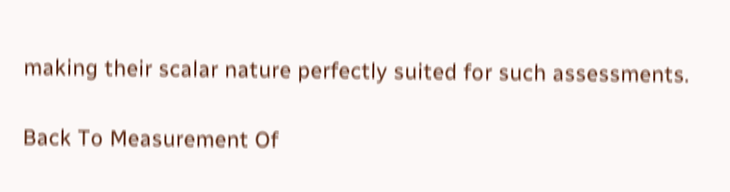making their scalar nature perfectly suited for such assessments.

Back To Measurement Of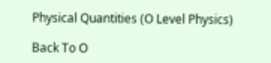Physical Quantities (O Level Physics)

Back To O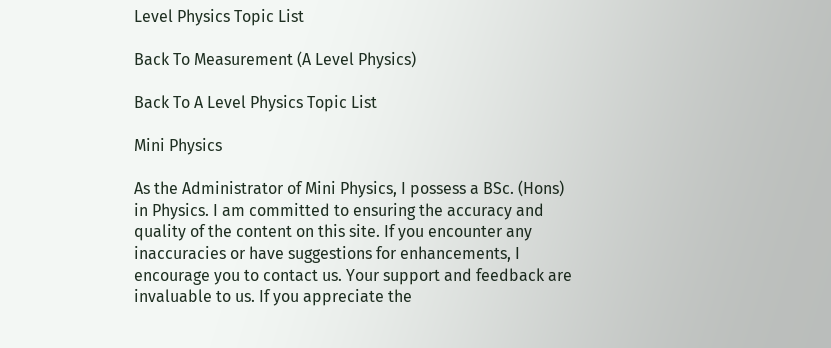Level Physics Topic List

Back To Measurement (A Level Physics)

Back To A Level Physics Topic List

Mini Physics

As the Administrator of Mini Physics, I possess a BSc. (Hons) in Physics. I am committed to ensuring the accuracy and quality of the content on this site. If you encounter any inaccuracies or have suggestions for enhancements, I encourage you to contact us. Your support and feedback are invaluable to us. If you appreciate the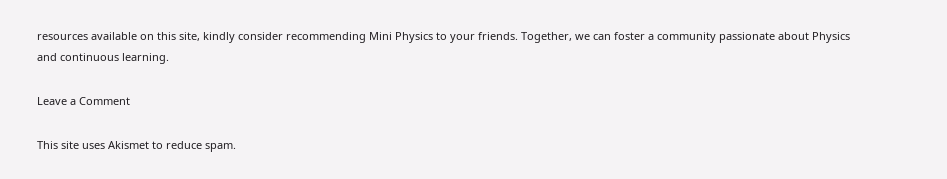resources available on this site, kindly consider recommending Mini Physics to your friends. Together, we can foster a community passionate about Physics and continuous learning.

Leave a Comment

This site uses Akismet to reduce spam.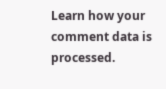Learn how your comment data is processed.